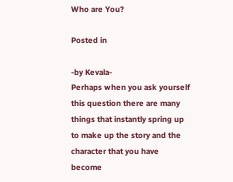Who are You?

Posted in

-by Kevala-
Perhaps when you ask yourself this question there are many things that instantly spring up to make up the story and the character that you have become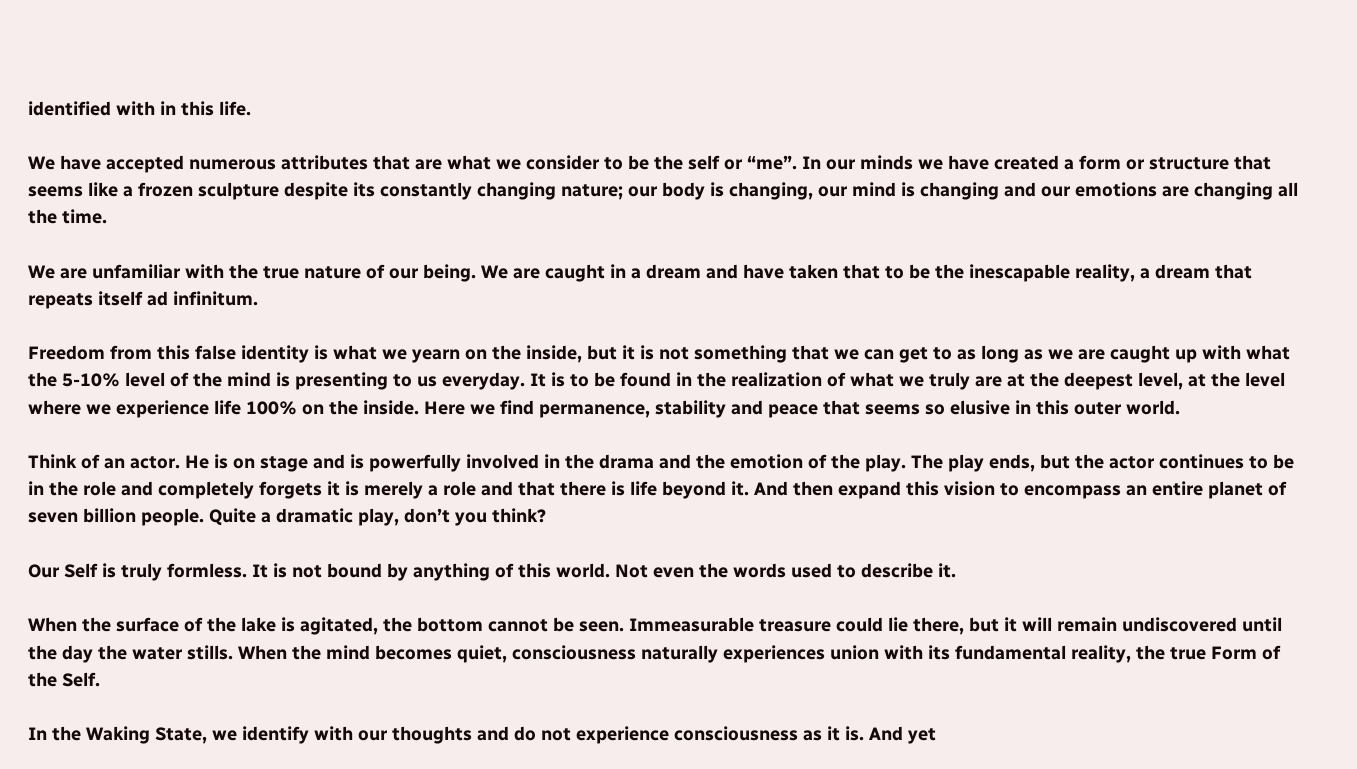identified with in this life.

We have accepted numerous attributes that are what we consider to be the self or “me”. In our minds we have created a form or structure that seems like a frozen sculpture despite its constantly changing nature; our body is changing, our mind is changing and our emotions are changing all the time.

We are unfamiliar with the true nature of our being. We are caught in a dream and have taken that to be the inescapable reality, a dream that repeats itself ad infinitum.

Freedom from this false identity is what we yearn on the inside, but it is not something that we can get to as long as we are caught up with what the 5-10% level of the mind is presenting to us everyday. It is to be found in the realization of what we truly are at the deepest level, at the level where we experience life 100% on the inside. Here we find permanence, stability and peace that seems so elusive in this outer world.

Think of an actor. He is on stage and is powerfully involved in the drama and the emotion of the play. The play ends, but the actor continues to be in the role and completely forgets it is merely a role and that there is life beyond it. And then expand this vision to encompass an entire planet of seven billion people. Quite a dramatic play, don’t you think?

Our Self is truly formless. It is not bound by anything of this world. Not even the words used to describe it.

When the surface of the lake is agitated, the bottom cannot be seen. Immeasurable treasure could lie there, but it will remain undiscovered until the day the water stills. When the mind becomes quiet, consciousness naturally experiences union with its fundamental reality, the true Form of the Self.

In the Waking State, we identify with our thoughts and do not experience consciousness as it is. And yet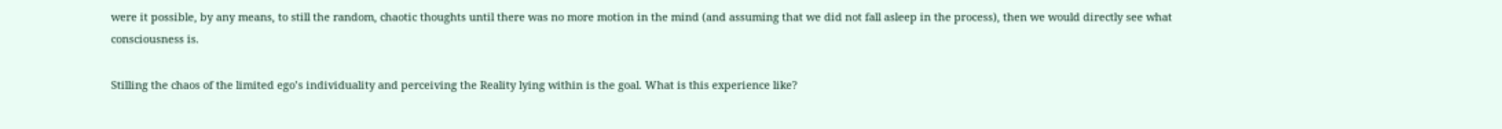were it possible, by any means, to still the random, chaotic thoughts until there was no more motion in the mind (and assuming that we did not fall asleep in the process), then we would directly see what consciousness is.

Stilling the chaos of the limited ego’s individuality and perceiving the Reality lying within is the goal. What is this experience like?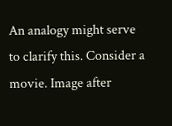An analogy might serve to clarify this. Consider a movie. Image after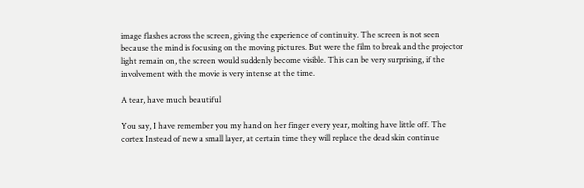image flashes across the screen, giving the experience of continuity. The screen is not seen because the mind is focusing on the moving pictures. But were the film to break and the projector light remain on, the screen would suddenly become visible. This can be very surprising, if the involvement with the movie is very intense at the time.

A tear, have much beautiful

You say, I have remember you my hand on her finger every year, molting have little off. The cortex Instead of new a small layer, at certain time they will replace the dead skin continue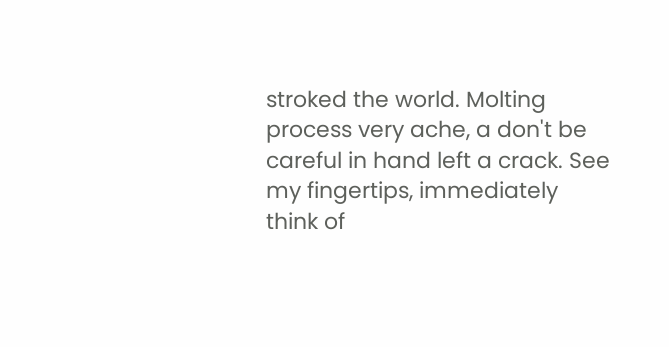stroked the world. Molting process very ache, a don't be careful in hand left a crack. See my fingertips, immediately think of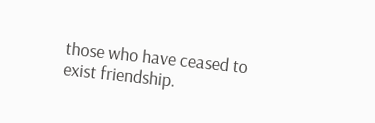those who have ceased to exist friendship.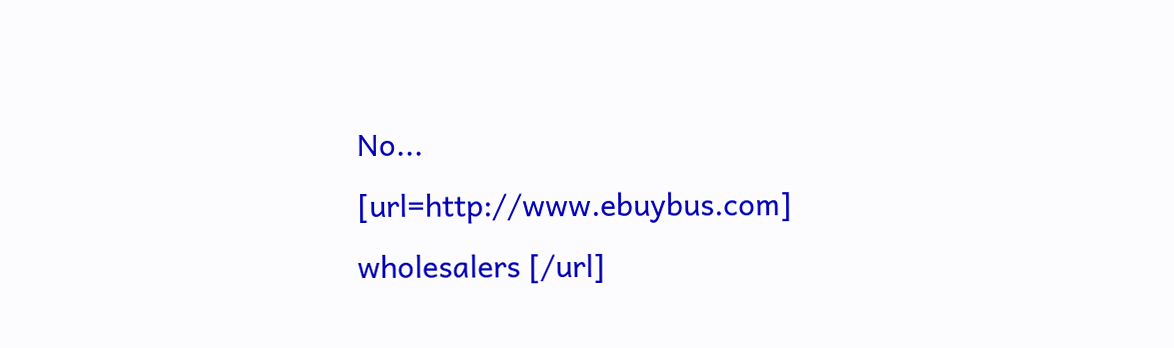No...
[url=http://www.ebuybus.com] wholesalers [/url]